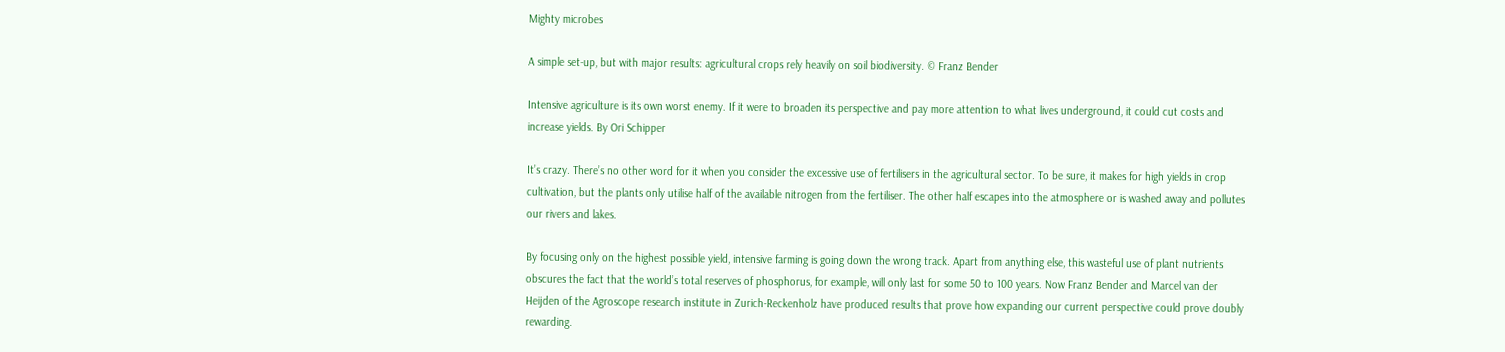Mighty microbes

A simple set-up, but with major results: agricultural crops rely heavily on soil biodiversity. © Franz Bender

Intensive agriculture is its own worst enemy. If it were to broaden its perspective and pay more attention to what lives underground, it could cut costs and increase yields. By Ori Schipper

It’s crazy. There’s no other word for it when you consider the excessive use of fertilisers in the agricultural sector. To be sure, it makes for high yields in crop cultivation, but the plants only utilise half of the available nitrogen from the fertiliser. The other half escapes into the atmosphere or is washed away and pollutes our rivers and lakes.

By focusing only on the highest possible yield, intensive farming is going down the wrong track. Apart from anything else, this wasteful use of plant nutrients obscures the fact that the world’s total reserves of phosphorus, for example, will only last for some 50 to 100 years. Now Franz Bender and Marcel van der Heijden of the Agroscope research institute in Zurich-Reckenholz have produced results that prove how expanding our current perspective could prove doubly rewarding.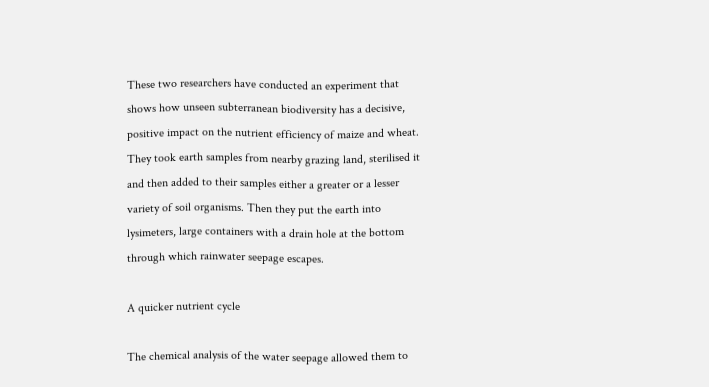These two researchers have conducted an experiment that shows how unseen subterranean biodiversity has a decisive, positive impact on the nutrient efficiency of maize and wheat. They took earth samples from nearby grazing land, sterilised it and then added to their samples either a greater or a lesser variety of soil organisms. Then they put the earth into lysimeters, large containers with a drain hole at the bottom through which rainwater seepage escapes.

A quicker nutrient cycle

The chemical analysis of the water seepage allowed them to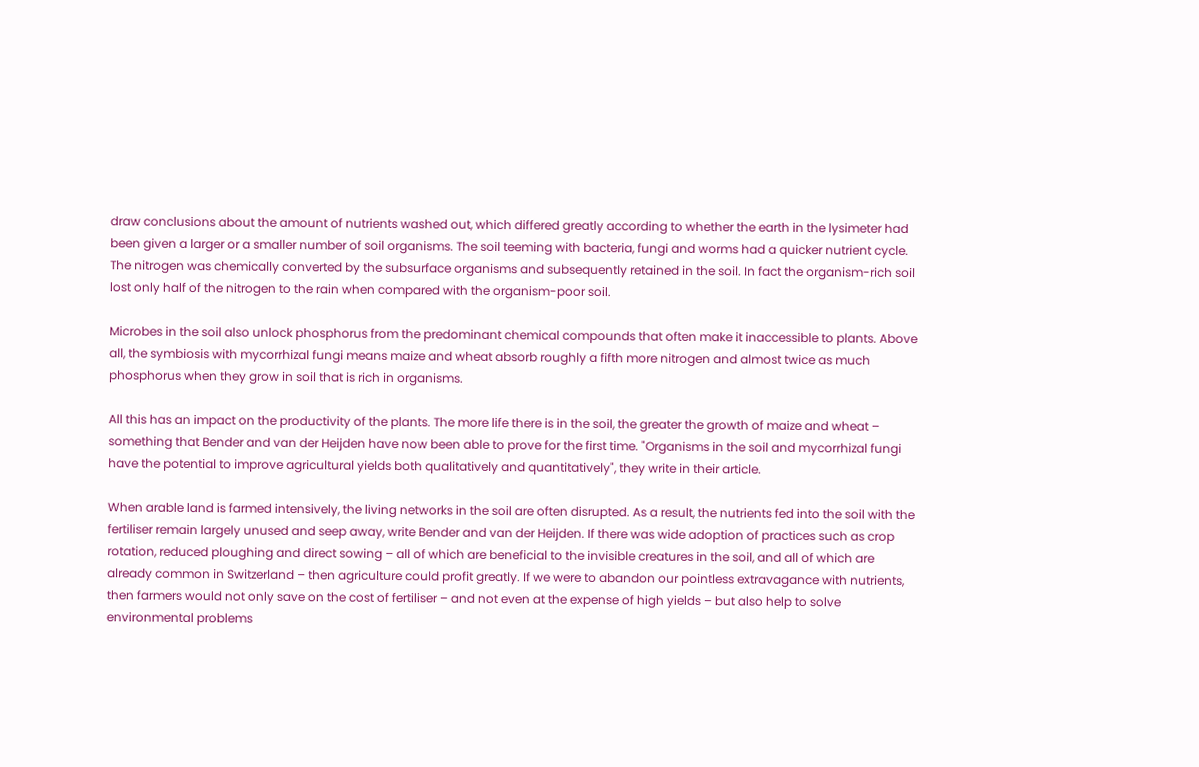draw conclusions about the amount of nutrients washed out, which differed greatly according to whether the earth in the lysimeter had been given a larger or a smaller number of soil organisms. The soil teeming with bacteria, fungi and worms had a quicker nutrient cycle. The nitrogen was chemically converted by the subsurface organisms and subsequently retained in the soil. In fact the organism-rich soil lost only half of the nitrogen to the rain when compared with the organism-poor soil.

Microbes in the soil also unlock phosphorus from the predominant chemical compounds that often make it inaccessible to plants. Above all, the symbiosis with mycorrhizal fungi means maize and wheat absorb roughly a fifth more nitrogen and almost twice as much phosphorus when they grow in soil that is rich in organisms.

All this has an impact on the productivity of the plants. The more life there is in the soil, the greater the growth of maize and wheat – something that Bender and van der Heijden have now been able to prove for the first time. "Organisms in the soil and mycorrhizal fungi have the potential to improve agricultural yields both qualitatively and quantitatively", they write in their article.

When arable land is farmed intensively, the living networks in the soil are often disrupted. As a result, the nutrients fed into the soil with the fertiliser remain largely unused and seep away, write Bender and van der Heijden. If there was wide adoption of practices such as crop rotation, reduced ploughing and direct sowing – all of which are beneficial to the invisible creatures in the soil, and all of which are already common in Switzerland – then agriculture could profit greatly. If we were to abandon our pointless extravagance with nutrients, then farmers would not only save on the cost of fertiliser – and not even at the expense of high yields – but also help to solve environmental problems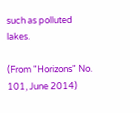such as polluted lakes.

(From "Horizons" No. 101, June 2014)